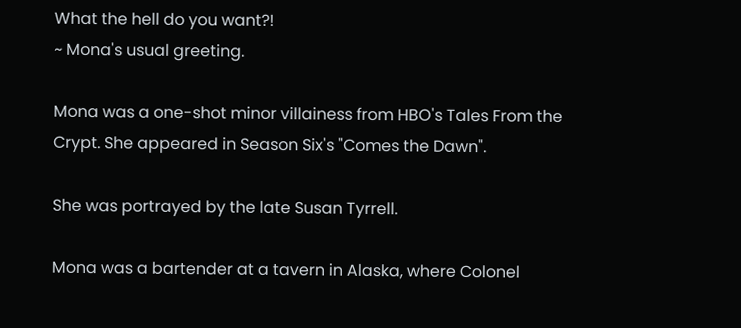What the hell do you want?!
~ Mona's usual greeting.

Mona was a one-shot minor villainess from HBO's Tales From the Crypt. She appeared in Season Six's "Comes the Dawn".

She was portrayed by the late Susan Tyrrell.

Mona was a bartender at a tavern in Alaska, where Colonel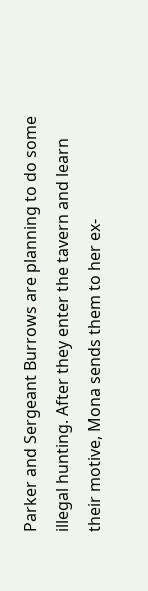Parker and Sergeant Burrows are planning to do some illegal hunting. After they enter the tavern and learn their motive, Mona sends them to her ex-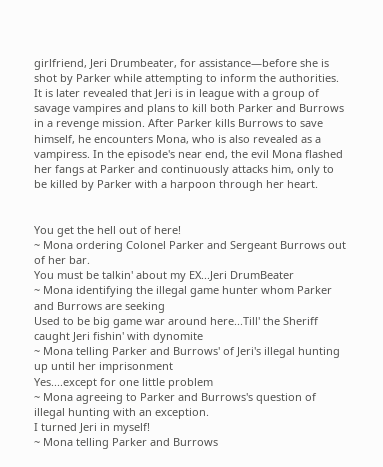girlfriend, Jeri Drumbeater, for assistance—before she is shot by Parker while attempting to inform the authorities. It is later revealed that Jeri is in league with a group of savage vampires and plans to kill both Parker and Burrows in a revenge mission. After Parker kills Burrows to save himself, he encounters Mona, who is also revealed as a vampiress. In the episode's near end, the evil Mona flashed her fangs at Parker and continuously attacks him, only to be killed by Parker with a harpoon through her heart.


You get the hell out of here!
~ Mona ordering Colonel Parker and Sergeant Burrows out of her bar.
You must be talkin' about my EX...Jeri DrumBeater
~ Mona identifying the illegal game hunter whom Parker and Burrows are seeking
Used to be big game war around here...Till' the Sheriff caught Jeri fishin' with dynomite
~ Mona telling Parker and Burrows' of Jeri's illegal hunting up until her imprisonment
Yes....except for one little problem
~ Mona agreeing to Parker and Burrows's question of illegal hunting with an exception.
I turned Jeri in myself!
~ Mona telling Parker and Burrows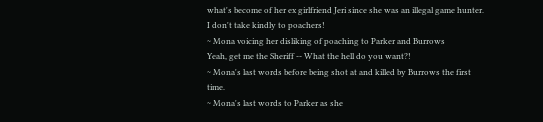what's become of her ex girlfriend Jeri since she was an illegal game hunter.
I don't take kindly to poachers!
~ Mona voicing her disliking of poaching to Parker and Burrows
Yeah, get me the Sheriff -- What the hell do you want?!
~ Mona's last words before being shot at and killed by Burrows the first time.
~ Mona's last words to Parker as she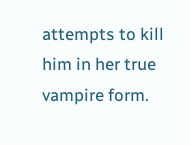attempts to kill him in her true vampire form.